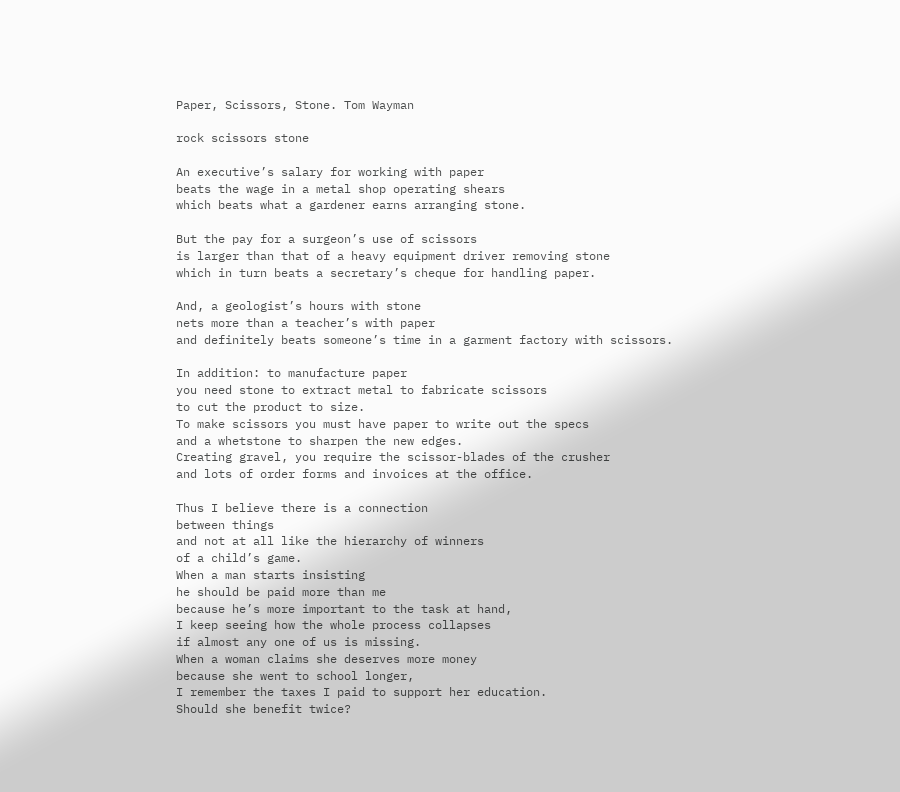Paper, Scissors, Stone. Tom Wayman

rock scissors stone

An executive’s salary for working with paper
beats the wage in a metal shop operating shears
which beats what a gardener earns arranging stone.

But the pay for a surgeon’s use of scissors
is larger than that of a heavy equipment driver removing stone
which in turn beats a secretary’s cheque for handling paper.

And, a geologist’s hours with stone
nets more than a teacher’s with paper
and definitely beats someone’s time in a garment factory with scissors.

In addition: to manufacture paper
you need stone to extract metal to fabricate scissors
to cut the product to size.
To make scissors you must have paper to write out the specs
and a whetstone to sharpen the new edges.
Creating gravel, you require the scissor-blades of the crusher
and lots of order forms and invoices at the office.

Thus I believe there is a connection
between things
and not at all like the hierarchy of winners
of a child’s game.
When a man starts insisting
he should be paid more than me
because he’s more important to the task at hand,
I keep seeing how the whole process collapses
if almost any one of us is missing.
When a woman claims she deserves more money
because she went to school longer,
I remember the taxes I paid to support her education.
Should she benefit twice?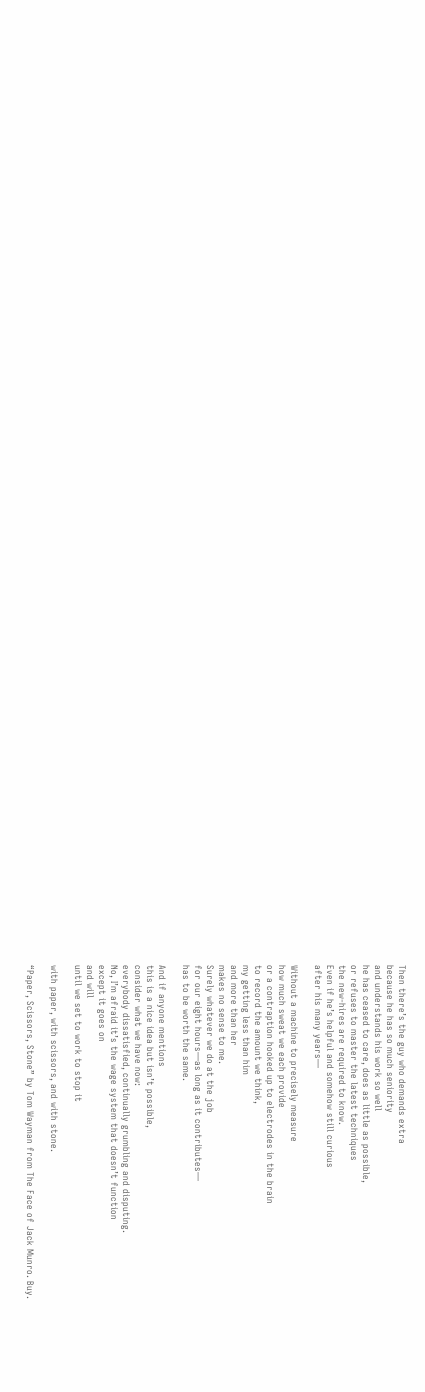Then there’s the guy who demands extra
because he has so much seniority
and understands his work so well
he has ceased to care, does as little as possible,
or refuses to master the latest techniques
the new-hires are required to know.
Even if he’s helpful and somehow still curious
after his many years—

Without a machine to precisely measure
how much sweat we each provide
or a contraption hooked up to electrodes in the brain
to record the amount we think,
my getting less than him
and more than her
makes no sense to me.
Surely whatever we do at the job
for our eight hours—as long as it contributes—
has to be worth the same.

And if anyone mentions
this is a nice idea but isn’t possible,
consider what we have now:
everybody dissatisfied, continually grumbling and disputing.
No, I’m afraid it’s the wage system that doesn’t function
except it goes on
and will
until we set to work to stop it

with paper, with scissors, and with stone.

“Paper, Scissors, Stone” by Tom Wayman from The Face of Jack Munro. Buy.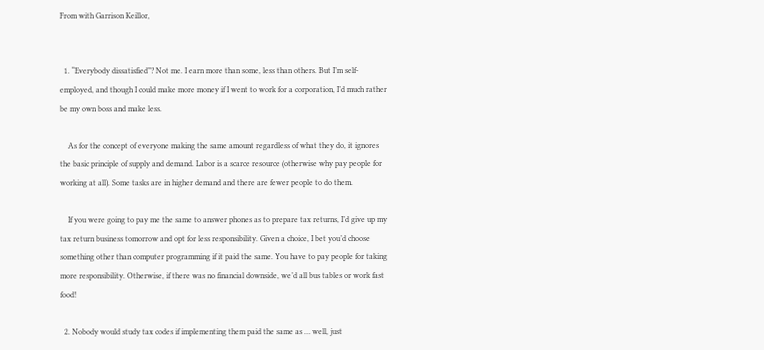From with Garrison Keillor,


  1. “Everybody dissatisfied”? Not me. I earn more than some, less than others. But I’m self-employed, and though I could make more money if I went to work for a corporation, I’d much rather be my own boss and make less.

    As for the concept of everyone making the same amount regardless of what they do, it ignores the basic principle of supply and demand. Labor is a scarce resource (otherwise why pay people for working at all). Some tasks are in higher demand and there are fewer people to do them.

    If you were going to pay me the same to answer phones as to prepare tax returns, I’d give up my tax return business tomorrow and opt for less responsibility. Given a choice, I bet you’d choose something other than computer programming if it paid the same. You have to pay people for taking more responsibility. Otherwise, if there was no financial downside, we’d all bus tables or work fast food!

  2. Nobody would study tax codes if implementing them paid the same as … well, just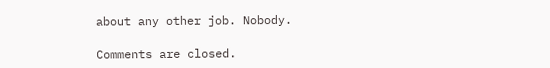about any other job. Nobody.

Comments are closed.